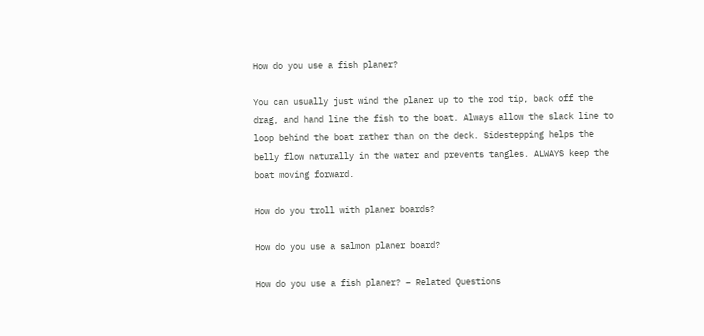How do you use a fish planer?

You can usually just wind the planer up to the rod tip, back off the drag, and hand line the fish to the boat. Always allow the slack line to loop behind the boat rather than on the deck. Sidestepping helps the belly flow naturally in the water and prevents tangles. ALWAYS keep the boat moving forward.

How do you troll with planer boards?

How do you use a salmon planer board?

How do you use a fish planer? – Related Questions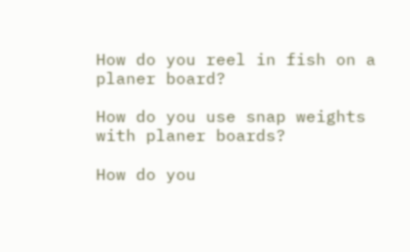How do you reel in fish on a planer board?

How do you use snap weights with planer boards?

How do you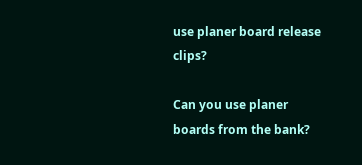use planer board release clips?

Can you use planer boards from the bank?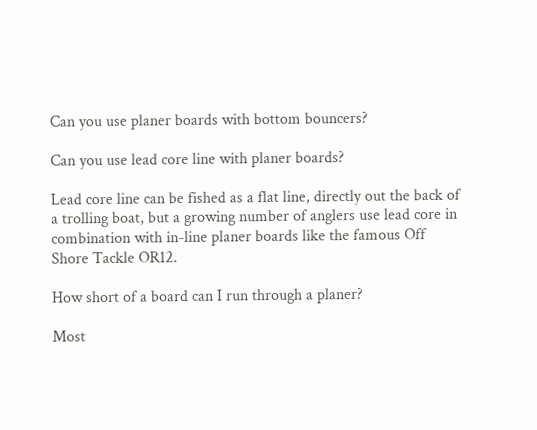Can you use planer boards with bottom bouncers?

Can you use lead core line with planer boards?

Lead core line can be fished as a flat line, directly out the back of a trolling boat, but a growing number of anglers use lead core in combination with in-line planer boards like the famous Off Shore Tackle OR12.

How short of a board can I run through a planer?

Most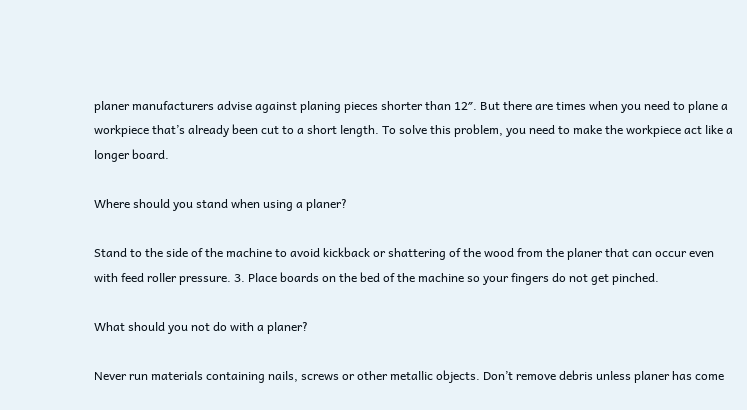planer manufacturers advise against planing pieces shorter than 12″. But there are times when you need to plane a workpiece that’s already been cut to a short length. To solve this problem, you need to make the workpiece act like a longer board.

Where should you stand when using a planer?

Stand to the side of the machine to avoid kickback or shattering of the wood from the planer that can occur even with feed roller pressure. 3. Place boards on the bed of the machine so your fingers do not get pinched.

What should you not do with a planer?

Never run materials containing nails, screws or other metallic objects. Don’t remove debris unless planer has come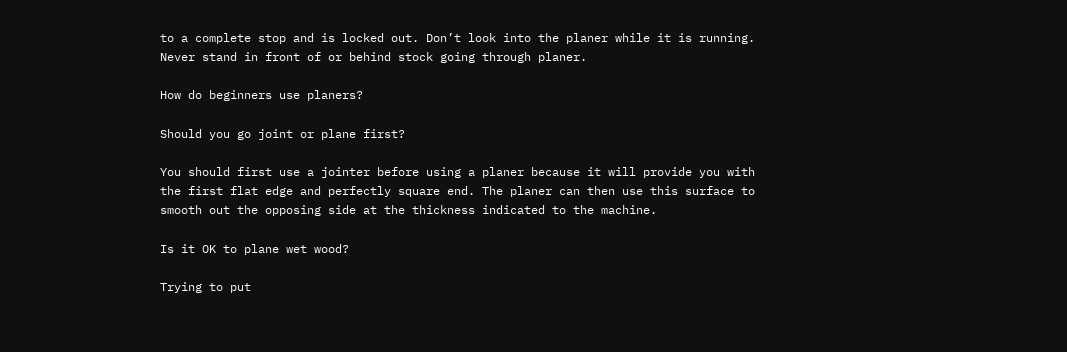to a complete stop and is locked out. Don’t look into the planer while it is running. Never stand in front of or behind stock going through planer.

How do beginners use planers?

Should you go joint or plane first?

You should first use a jointer before using a planer because it will provide you with the first flat edge and perfectly square end. The planer can then use this surface to smooth out the opposing side at the thickness indicated to the machine.

Is it OK to plane wet wood?

Trying to put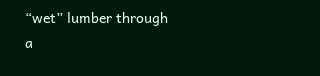“wet” lumber through a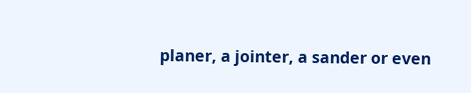planer, a jointer, a sander or even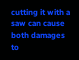cutting it with a saw can cause both damages to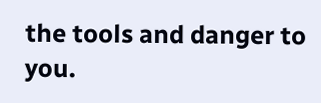the tools and danger to you.